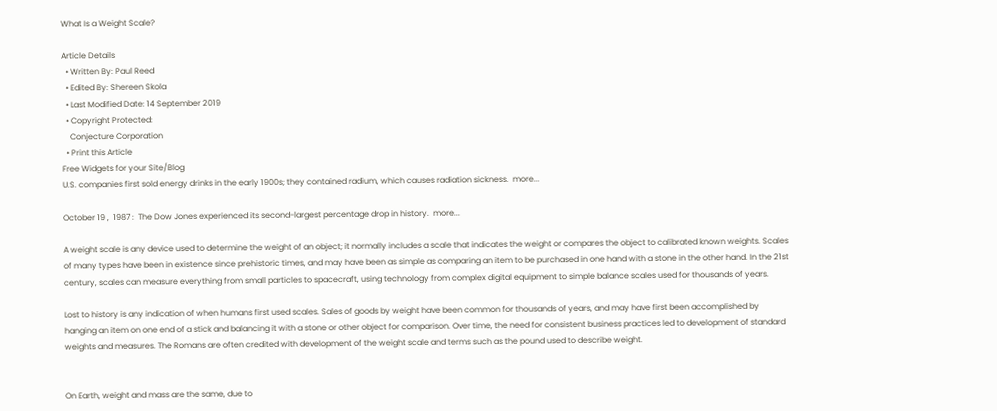What Is a Weight Scale?

Article Details
  • Written By: Paul Reed
  • Edited By: Shereen Skola
  • Last Modified Date: 14 September 2019
  • Copyright Protected:
    Conjecture Corporation
  • Print this Article
Free Widgets for your Site/Blog
U.S. companies first sold energy drinks in the early 1900s; they contained radium, which causes radiation sickness.  more...

October 19 ,  1987 :  The Dow Jones experienced its second-largest percentage drop in history.  more...

A weight scale is any device used to determine the weight of an object; it normally includes a scale that indicates the weight or compares the object to calibrated known weights. Scales of many types have been in existence since prehistoric times, and may have been as simple as comparing an item to be purchased in one hand with a stone in the other hand. In the 21st century, scales can measure everything from small particles to spacecraft, using technology from complex digital equipment to simple balance scales used for thousands of years.

Lost to history is any indication of when humans first used scales. Sales of goods by weight have been common for thousands of years, and may have first been accomplished by hanging an item on one end of a stick and balancing it with a stone or other object for comparison. Over time, the need for consistent business practices led to development of standard weights and measures. The Romans are often credited with development of the weight scale and terms such as the pound used to describe weight.


On Earth, weight and mass are the same, due to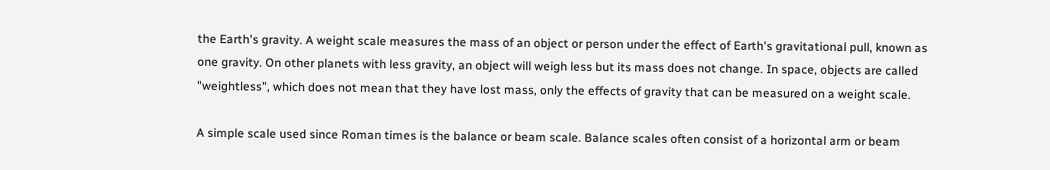the Earth's gravity. A weight scale measures the mass of an object or person under the effect of Earth's gravitational pull, known as one gravity. On other planets with less gravity, an object will weigh less but its mass does not change. In space, objects are called "weightless", which does not mean that they have lost mass, only the effects of gravity that can be measured on a weight scale.

A simple scale used since Roman times is the balance or beam scale. Balance scales often consist of a horizontal arm or beam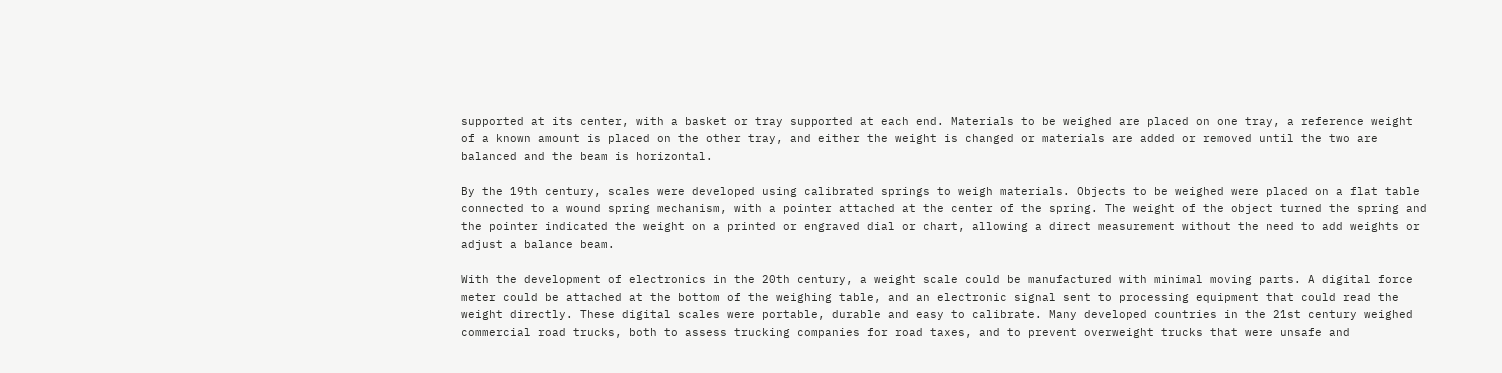supported at its center, with a basket or tray supported at each end. Materials to be weighed are placed on one tray, a reference weight of a known amount is placed on the other tray, and either the weight is changed or materials are added or removed until the two are balanced and the beam is horizontal.

By the 19th century, scales were developed using calibrated springs to weigh materials. Objects to be weighed were placed on a flat table connected to a wound spring mechanism, with a pointer attached at the center of the spring. The weight of the object turned the spring and the pointer indicated the weight on a printed or engraved dial or chart, allowing a direct measurement without the need to add weights or adjust a balance beam.

With the development of electronics in the 20th century, a weight scale could be manufactured with minimal moving parts. A digital force meter could be attached at the bottom of the weighing table, and an electronic signal sent to processing equipment that could read the weight directly. These digital scales were portable, durable and easy to calibrate. Many developed countries in the 21st century weighed commercial road trucks, both to assess trucking companies for road taxes, and to prevent overweight trucks that were unsafe and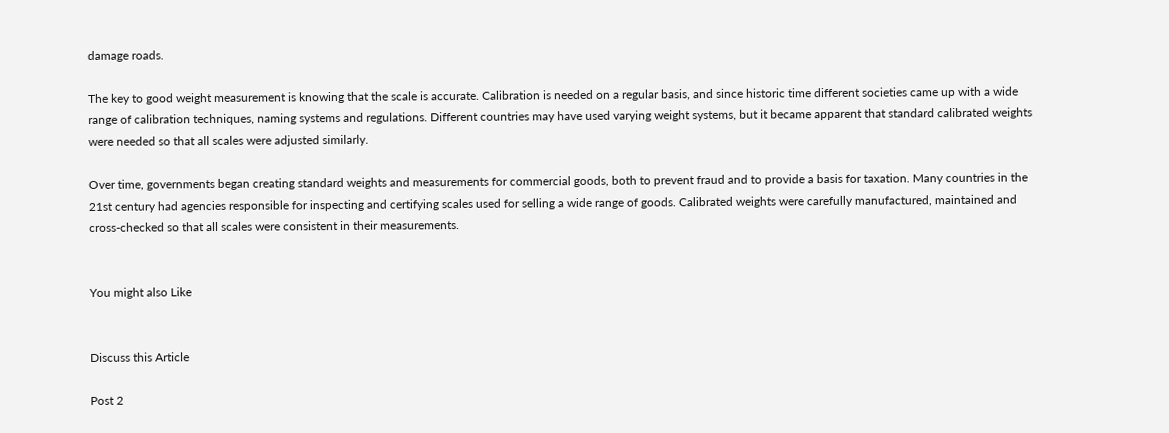damage roads.

The key to good weight measurement is knowing that the scale is accurate. Calibration is needed on a regular basis, and since historic time different societies came up with a wide range of calibration techniques, naming systems and regulations. Different countries may have used varying weight systems, but it became apparent that standard calibrated weights were needed so that all scales were adjusted similarly.

Over time, governments began creating standard weights and measurements for commercial goods, both to prevent fraud and to provide a basis for taxation. Many countries in the 21st century had agencies responsible for inspecting and certifying scales used for selling a wide range of goods. Calibrated weights were carefully manufactured, maintained and cross-checked so that all scales were consistent in their measurements.


You might also Like


Discuss this Article

Post 2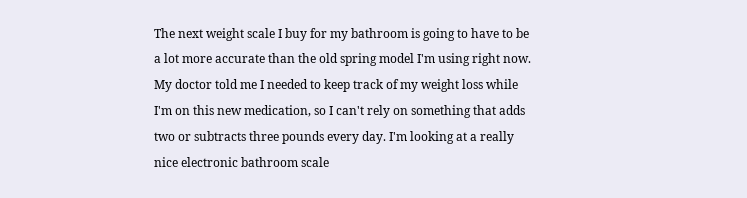The next weight scale I buy for my bathroom is going to have to be a lot more accurate than the old spring model I'm using right now. My doctor told me I needed to keep track of my weight loss while I'm on this new medication, so I can't rely on something that adds two or subtracts three pounds every day. I'm looking at a really nice electronic bathroom scale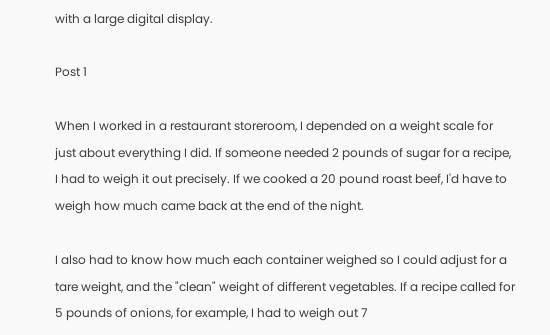with a large digital display.

Post 1

When I worked in a restaurant storeroom, I depended on a weight scale for just about everything I did. If someone needed 2 pounds of sugar for a recipe, I had to weigh it out precisely. If we cooked a 20 pound roast beef, I'd have to weigh how much came back at the end of the night.

I also had to know how much each container weighed so I could adjust for a tare weight, and the "clean" weight of different vegetables. If a recipe called for 5 pounds of onions, for example, I had to weigh out 7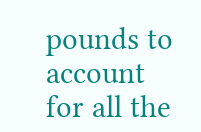pounds to account for all the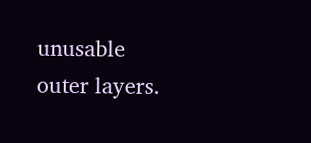unusable outer layers.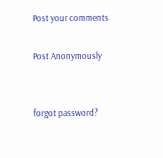Post your comments

Post Anonymously


forgot password?